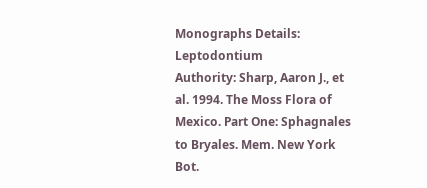Monographs Details: Leptodontium
Authority: Sharp, Aaron J., et al. 1994. The Moss Flora of Mexico. Part One: Sphagnales to Bryales. Mem. New York Bot.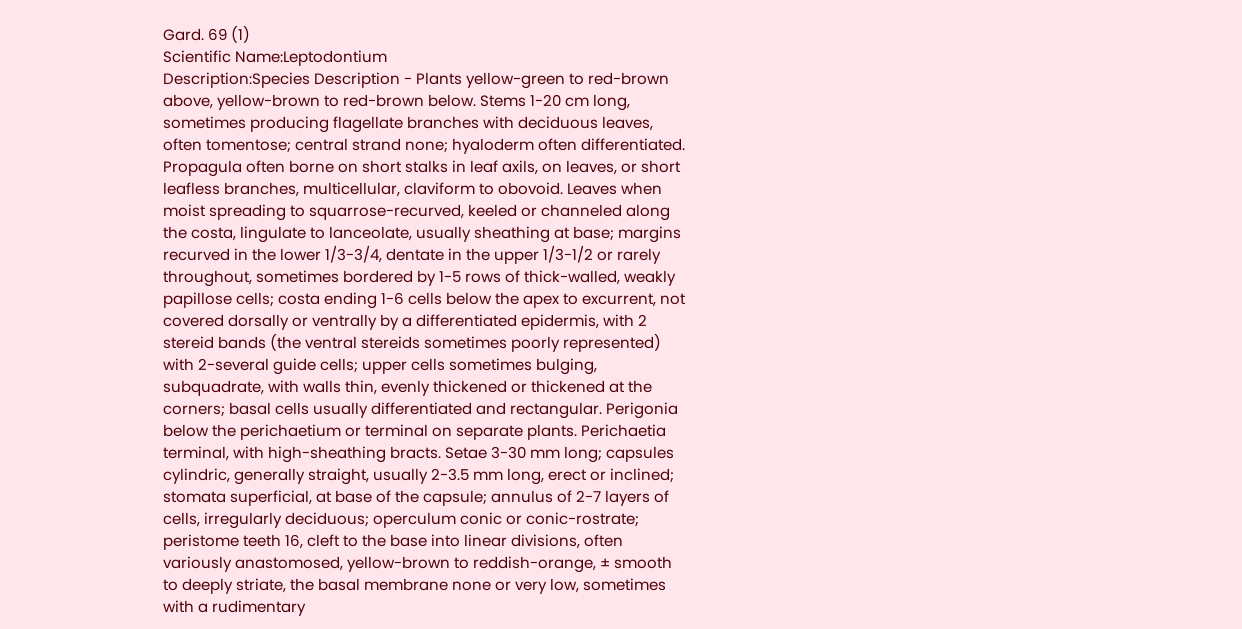Gard. 69 (1)
Scientific Name:Leptodontium
Description:Species Description - Plants yellow-green to red-brown above, yellow-brown to red-brown below. Stems 1-20 cm long, sometimes producing flagellate branches with deciduous leaves, often tomentose; central strand none; hyaloderm often differentiated. Propagula often borne on short stalks in leaf axils, on leaves, or short leafless branches, multicellular, claviform to obovoid. Leaves when moist spreading to squarrose-recurved, keeled or channeled along the costa, lingulate to lanceolate, usually sheathing at base; margins recurved in the lower 1/3-3/4, dentate in the upper 1/3-1/2 or rarely throughout, sometimes bordered by 1-5 rows of thick-walled, weakly papillose cells; costa ending 1-6 cells below the apex to excurrent, not covered dorsally or ventrally by a differentiated epidermis, with 2 stereid bands (the ventral stereids sometimes poorly represented) with 2-several guide cells; upper cells sometimes bulging, subquadrate, with walls thin, evenly thickened or thickened at the corners; basal cells usually differentiated and rectangular. Perigonia below the perichaetium or terminal on separate plants. Perichaetia terminal, with high-sheathing bracts. Setae 3-30 mm long; capsules cylindric, generally straight, usually 2-3.5 mm long, erect or inclined; stomata superficial, at base of the capsule; annulus of 2-7 layers of cells, irregularly deciduous; operculum conic or conic-rostrate; peristome teeth 16, cleft to the base into linear divisions, often variously anastomosed, yellow-brown to reddish-orange, ± smooth to deeply striate, the basal membrane none or very low, sometimes with a rudimentary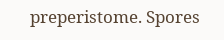preperistome. Spores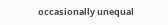occasionally unequal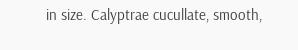in size. Calyptrae cucullate, smooth,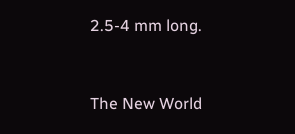2.5-4 mm long.


The New World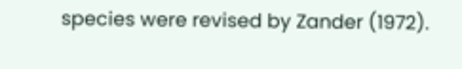species were revised by Zander (1972).